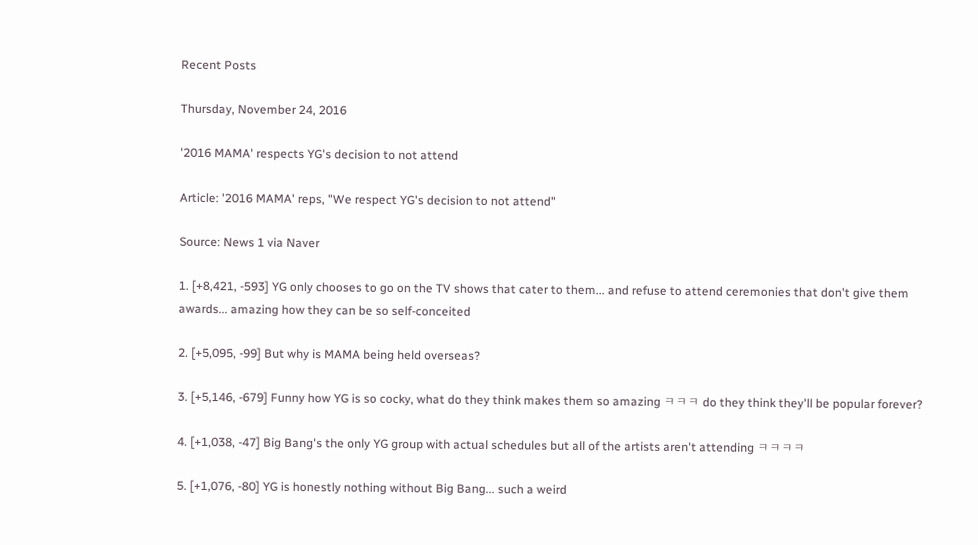Recent Posts

Thursday, November 24, 2016

'2016 MAMA' respects YG's decision to not attend

Article: '2016 MAMA' reps, "We respect YG's decision to not attend"

Source: News 1 via Naver

1. [+8,421, -593] YG only chooses to go on the TV shows that cater to them... and refuse to attend ceremonies that don't give them awards... amazing how they can be so self-conceited

2. [+5,095, -99] But why is MAMA being held overseas?

3. [+5,146, -679] Funny how YG is so cocky, what do they think makes them so amazing ㅋㅋㅋ do they think they'll be popular forever?

4. [+1,038, -47] Big Bang's the only YG group with actual schedules but all of the artists aren't attending ㅋㅋㅋㅋ

5. [+1,076, -80] YG is honestly nothing without Big Bang... such a weird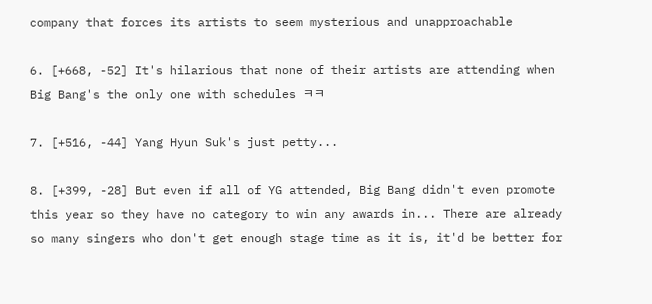company that forces its artists to seem mysterious and unapproachable

6. [+668, -52] It's hilarious that none of their artists are attending when Big Bang's the only one with schedules ㅋㅋ

7. [+516, -44] Yang Hyun Suk's just petty...

8. [+399, -28] But even if all of YG attended, Big Bang didn't even promote this year so they have no category to win any awards in... There are already so many singers who don't get enough stage time as it is, it'd be better for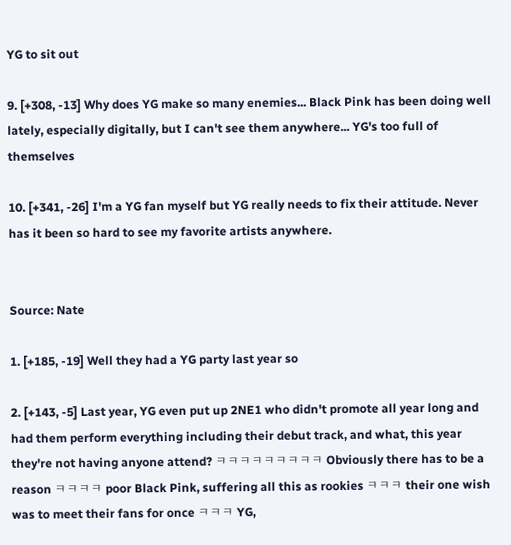YG to sit out

9. [+308, -13] Why does YG make so many enemies... Black Pink has been doing well lately, especially digitally, but I can't see them anywhere... YG's too full of themselves

10. [+341, -26] I'm a YG fan myself but YG really needs to fix their attitude. Never has it been so hard to see my favorite artists anywhere.


Source: Nate

1. [+185, -19] Well they had a YG party last year so

2. [+143, -5] Last year, YG even put up 2NE1 who didn't promote all year long and had them perform everything including their debut track, and what, this year they're not having anyone attend? ㅋㅋㅋㅋㅋㅋㅋㅋㅋ Obviously there has to be a reason ㅋㅋㅋㅋ poor Black Pink, suffering all this as rookies ㅋㅋㅋ their one wish was to meet their fans for once ㅋㅋㅋ YG,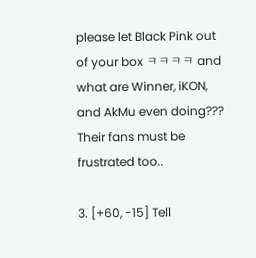please let Black Pink out of your box ㅋㅋㅋㅋ and what are Winner, iKON, and AkMu even doing??? Their fans must be frustrated too..

3. [+60, -15] Tell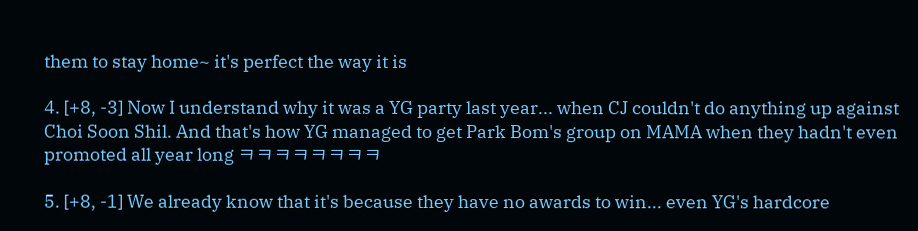them to stay home~ it's perfect the way it is

4. [+8, -3] Now I understand why it was a YG party last year... when CJ couldn't do anything up against Choi Soon Shil. And that's how YG managed to get Park Bom's group on MAMA when they hadn't even promoted all year long ㅋㅋㅋㅋㅋㅋㅋㅋ

5. [+8, -1] We already know that it's because they have no awards to win... even YG's hardcore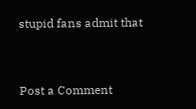stupid fans admit that



Post a Comment